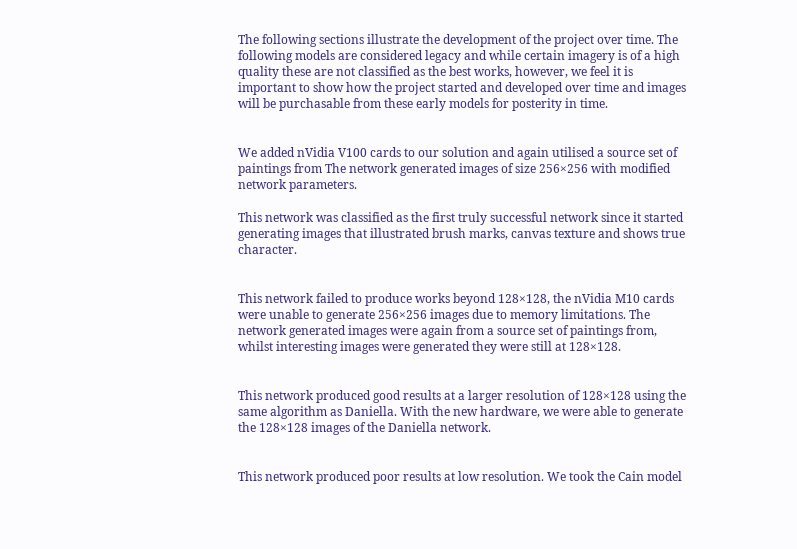The following sections illustrate the development of the project over time. The following models are considered legacy and while certain imagery is of a high quality these are not classified as the best works, however, we feel it is important to show how the project started and developed over time and images will be purchasable from these early models for posterity in time.


We added nVidia V100 cards to our solution and again utilised a source set of paintings from The network generated images of size 256×256 with modified network parameters.

This network was classified as the first truly successful network since it started generating images that illustrated brush marks, canvas texture and shows true character.


This network failed to produce works beyond 128×128, the nVidia M10 cards were unable to generate 256×256 images due to memory limitations. The network generated images were again from a source set of paintings from, whilst interesting images were generated they were still at 128×128.


This network produced good results at a larger resolution of 128×128 using the same algorithm as Daniella. With the new hardware, we were able to generate the 128×128 images of the Daniella network.


This network produced poor results at low resolution. We took the Cain model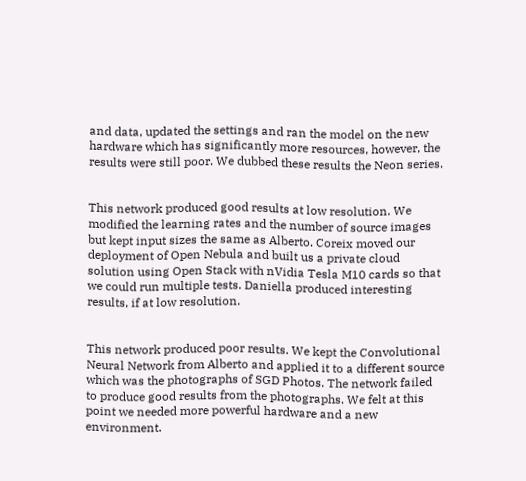and data, updated the settings and ran the model on the new hardware which has significantly more resources, however, the results were still poor. We dubbed these results the Neon series.


This network produced good results at low resolution. We modified the learning rates and the number of source images but kept input sizes the same as Alberto. Coreix moved our deployment of Open Nebula and built us a private cloud solution using Open Stack with nVidia Tesla M10 cards so that we could run multiple tests. Daniella produced interesting results, if at low resolution.


This network produced poor results. We kept the Convolutional Neural Network from Alberto and applied it to a different source which was the photographs of SGD Photos. The network failed to produce good results from the photographs. We felt at this point we needed more powerful hardware and a new environment.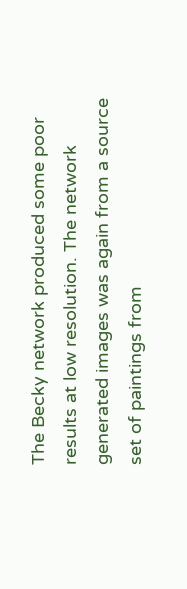The Becky network produced some poor results at low resolution. The network generated images was again from a source set of paintings from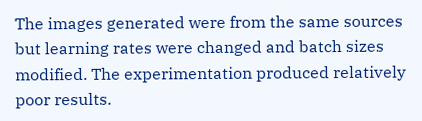The images generated were from the same sources but learning rates were changed and batch sizes modified. The experimentation produced relatively poor results.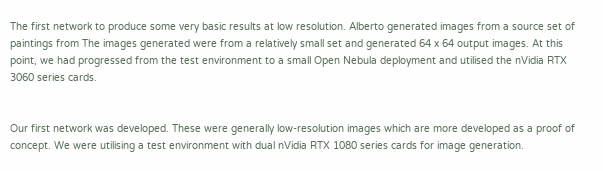The first network to produce some very basic results at low resolution. Alberto generated images from a source set of paintings from The images generated were from a relatively small set and generated 64 x 64 output images. At this point, we had progressed from the test environment to a small Open Nebula deployment and utilised the nVidia RTX 3060 series cards.


Our first network was developed. These were generally low-resolution images which are more developed as a proof of concept. We were utilising a test environment with dual nVidia RTX 1080 series cards for image generation.